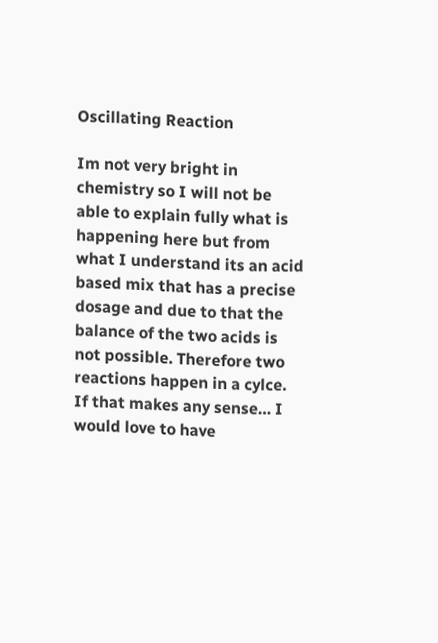Oscillating Reaction

Im not very bright in chemistry so I will not be able to explain fully what is happening here but from what I understand its an acid based mix that has a precise dosage and due to that the balance of the two acids is not possible. Therefore two reactions happen in a cylce. If that makes any sense… I would love to have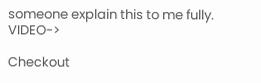someone explain this to me fully. VIDEO->

Checkout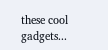these cool gadgets...